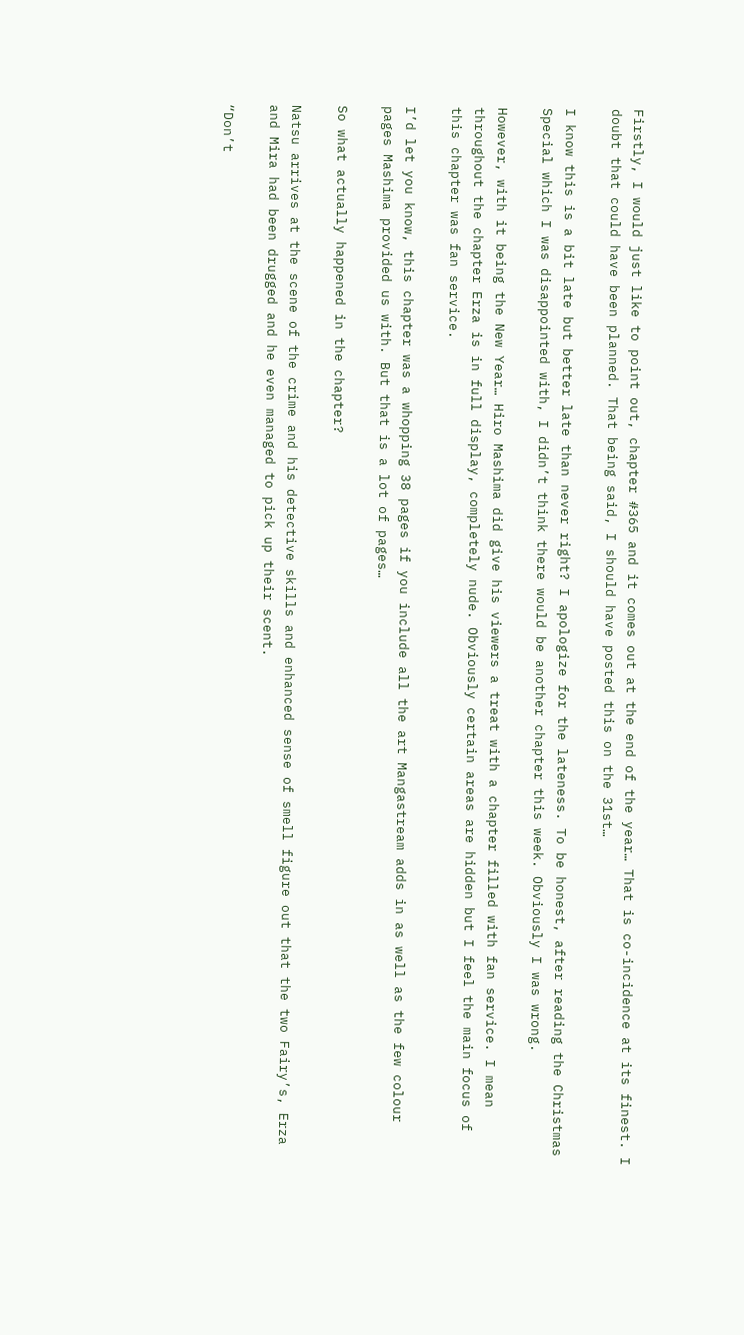Firstly, I would just like to point out, chapter #365 and it comes out at the end of the year… That is co-incidence at its finest. I doubt that could have been planned. That being said, I should have posted this on the 31st…

I know this is a bit late but better late than never right? I apologize for the lateness. To be honest, after reading the Christmas Special which I was disappointed with, I didn’t think there would be another chapter this week. Obviously I was wrong.

However, with it being the New Year… Hiro Mashima did give his viewers a treat with a chapter filled with fan service. I mean throughout the chapter Erza is in full display, completely nude. Obviously certain areas are hidden but I feel the main focus of this chapter was fan service.

I’d let you know, this chapter was a whopping 38 pages if you include all the art Mangastream adds in as well as the few colour pages Mashima provided us with. But that is a lot of pages…

So what actually happened in the chapter?

Natsu arrives at the scene of the crime and his detective skills and enhanced sense of smell figure out that the two Fairy’s, Erza and Mira had been drugged and he even managed to pick up their scent.

“Don’t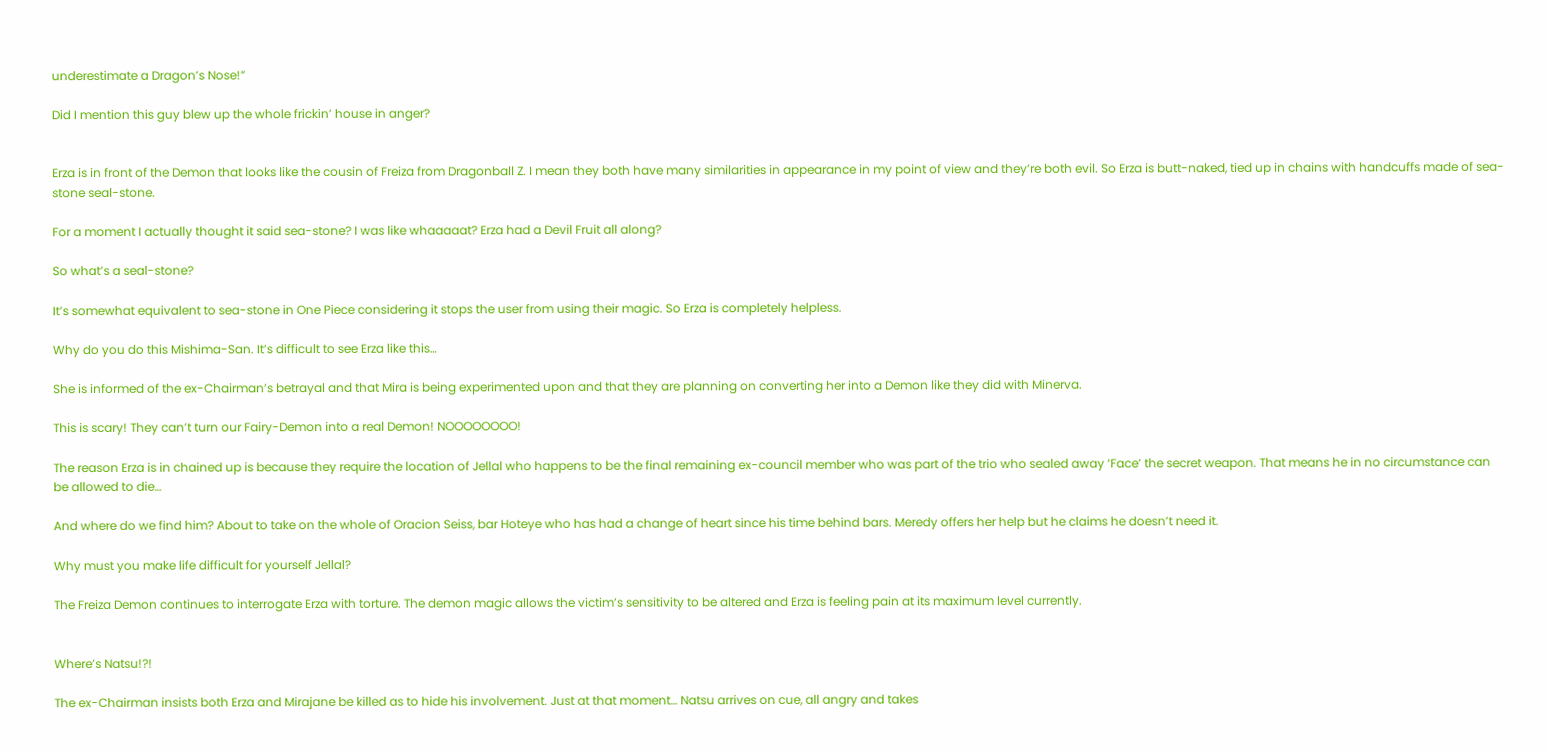underestimate a Dragon’s Nose!”

Did I mention this guy blew up the whole frickin’ house in anger?


Erza is in front of the Demon that looks like the cousin of Freiza from Dragonball Z. I mean they both have many similarities in appearance in my point of view and they’re both evil. So Erza is butt-naked, tied up in chains with handcuffs made of sea-stone seal-stone.

For a moment I actually thought it said sea-stone? I was like whaaaaat? Erza had a Devil Fruit all along?

So what’s a seal-stone?

It’s somewhat equivalent to sea-stone in One Piece considering it stops the user from using their magic. So Erza is completely helpless.

Why do you do this Mishima-San. It’s difficult to see Erza like this…

She is informed of the ex-Chairman’s betrayal and that Mira is being experimented upon and that they are planning on converting her into a Demon like they did with Minerva.

This is scary! They can’t turn our Fairy-Demon into a real Demon! NOOOOOOOO!

The reason Erza is in chained up is because they require the location of Jellal who happens to be the final remaining ex-council member who was part of the trio who sealed away ‘Face’ the secret weapon. That means he in no circumstance can be allowed to die…

And where do we find him? About to take on the whole of Oracion Seiss, bar Hoteye who has had a change of heart since his time behind bars. Meredy offers her help but he claims he doesn’t need it.

Why must you make life difficult for yourself Jellal?

The Freiza Demon continues to interrogate Erza with torture. The demon magic allows the victim’s sensitivity to be altered and Erza is feeling pain at its maximum level currently.


Where’s Natsu!?!

The ex-Chairman insists both Erza and Mirajane be killed as to hide his involvement. Just at that moment… Natsu arrives on cue, all angry and takes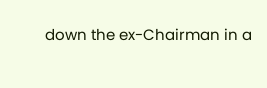down the ex-Chairman in a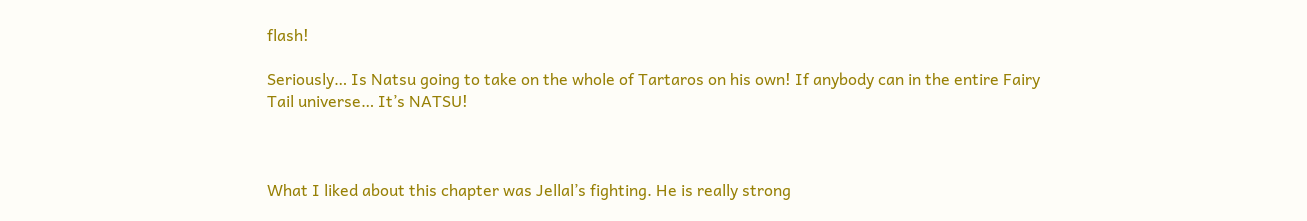flash!

Seriously… Is Natsu going to take on the whole of Tartaros on his own! If anybody can in the entire Fairy Tail universe… It’s NATSU!



What I liked about this chapter was Jellal’s fighting. He is really strong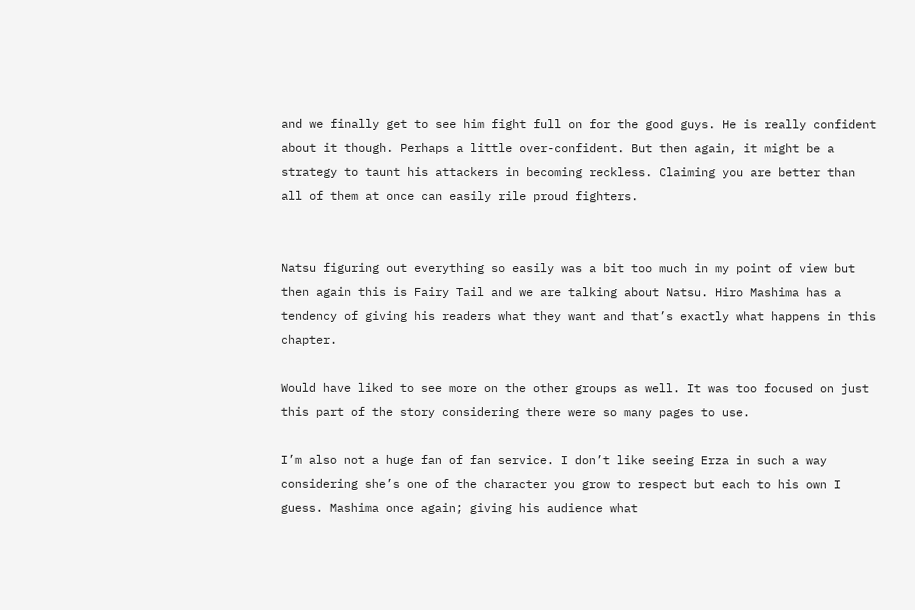and we finally get to see him fight full on for the good guys. He is really confident about it though. Perhaps a little over-confident. But then again, it might be a strategy to taunt his attackers in becoming reckless. Claiming you are better than all of them at once can easily rile proud fighters.


Natsu figuring out everything so easily was a bit too much in my point of view but then again this is Fairy Tail and we are talking about Natsu. Hiro Mashima has a tendency of giving his readers what they want and that’s exactly what happens in this chapter.

Would have liked to see more on the other groups as well. It was too focused on just this part of the story considering there were so many pages to use.

I’m also not a huge fan of fan service. I don’t like seeing Erza in such a way considering she’s one of the character you grow to respect but each to his own I guess. Mashima once again; giving his audience what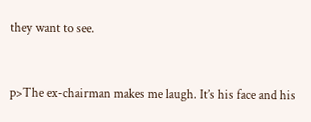they want to see.



p>The ex-chairman makes me laugh. It’s his face and his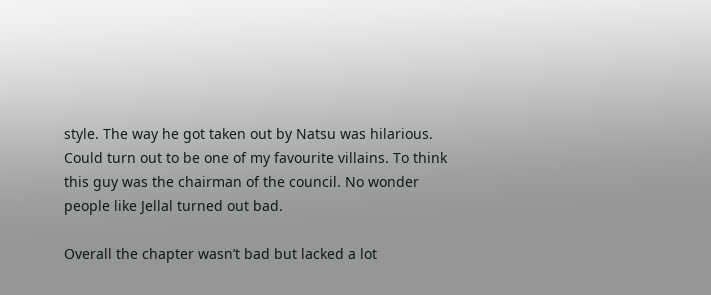style. The way he got taken out by Natsu was hilarious. Could turn out to be one of my favourite villains. To think this guy was the chairman of the council. No wonder people like Jellal turned out bad.

Overall the chapter wasn’t bad but lacked a lot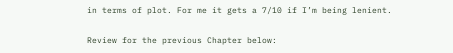in terms of plot. For me it gets a 7/10 if I’m being lenient.

Review for the previous Chapter below: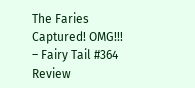The Faries Captured! OMG!!! – Fairy Tail #364 Review